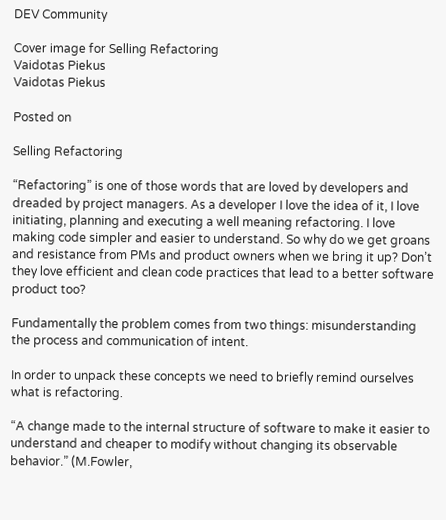DEV Community

Cover image for Selling Refactoring
Vaidotas Piekus
Vaidotas Piekus

Posted on

Selling Refactoring

“Refactoring” is one of those words that are loved by developers and dreaded by project managers. As a developer I love the idea of it, I love initiating, planning and executing a well meaning refactoring. I love making code simpler and easier to understand. So why do we get groans and resistance from PMs and product owners when we bring it up? Don’t they love efficient and clean code practices that lead to a better software product too?

Fundamentally the problem comes from two things: misunderstanding the process and communication of intent.

In order to unpack these concepts we need to briefly remind ourselves what is refactoring.

“A change made to the internal structure of software to make it easier to understand and cheaper to modify without changing its observable behavior.” (M.Fowler,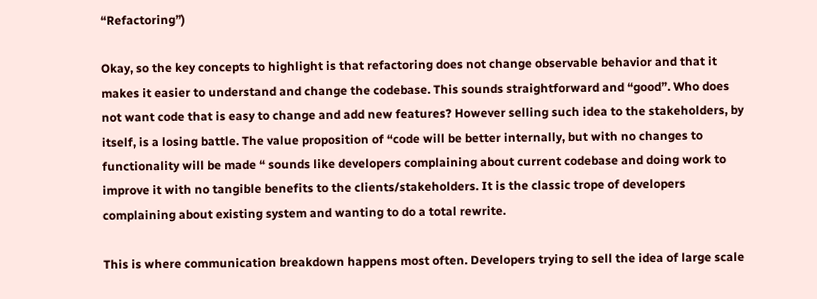“Refactoring”)

Okay, so the key concepts to highlight is that refactoring does not change observable behavior and that it makes it easier to understand and change the codebase. This sounds straightforward and “good”. Who does not want code that is easy to change and add new features? However selling such idea to the stakeholders, by itself, is a losing battle. The value proposition of “code will be better internally, but with no changes to functionality will be made “ sounds like developers complaining about current codebase and doing work to improve it with no tangible benefits to the clients/stakeholders. It is the classic trope of developers complaining about existing system and wanting to do a total rewrite.

This is where communication breakdown happens most often. Developers trying to sell the idea of large scale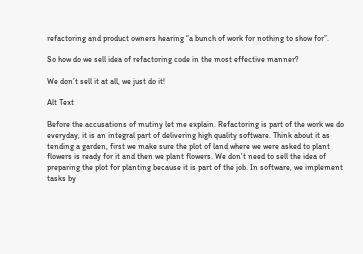refactoring and product owners hearing “a bunch of work for nothing to show for”.

So how do we sell idea of refactoring code in the most effective manner?

We don’t sell it at all, we just do it!

Alt Text

Before the accusations of mutiny let me explain. Refactoring is part of the work we do everyday, it is an integral part of delivering high quality software. Think about it as tending a garden, first we make sure the plot of land where we were asked to plant flowers is ready for it and then we plant flowers. We don’t need to sell the idea of preparing the plot for planting because it is part of the job. In software, we implement tasks by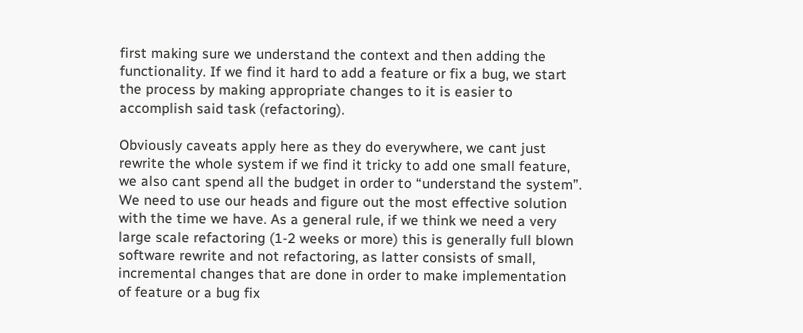first making sure we understand the context and then adding the functionality. If we find it hard to add a feature or fix a bug, we start the process by making appropriate changes to it is easier to accomplish said task (refactoring).

Obviously caveats apply here as they do everywhere, we cant just rewrite the whole system if we find it tricky to add one small feature, we also cant spend all the budget in order to “understand the system”. We need to use our heads and figure out the most effective solution with the time we have. As a general rule, if we think we need a very large scale refactoring (1-2 weeks or more) this is generally full blown software rewrite and not refactoring, as latter consists of small, incremental changes that are done in order to make implementation of feature or a bug fix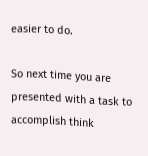easier to do.

So next time you are presented with a task to accomplish think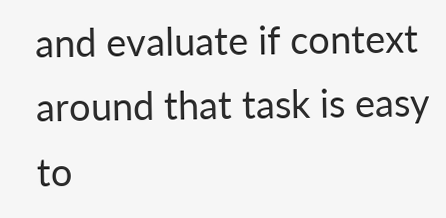and evaluate if context around that task is easy to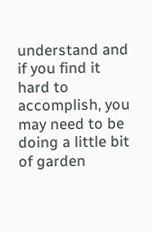understand and if you find it hard to accomplish, you may need to be doing a little bit of garden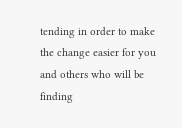tending in order to make the change easier for you and others who will be finding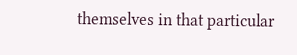themselves in that particular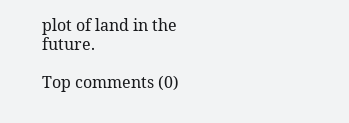plot of land in the future.

Top comments (0)